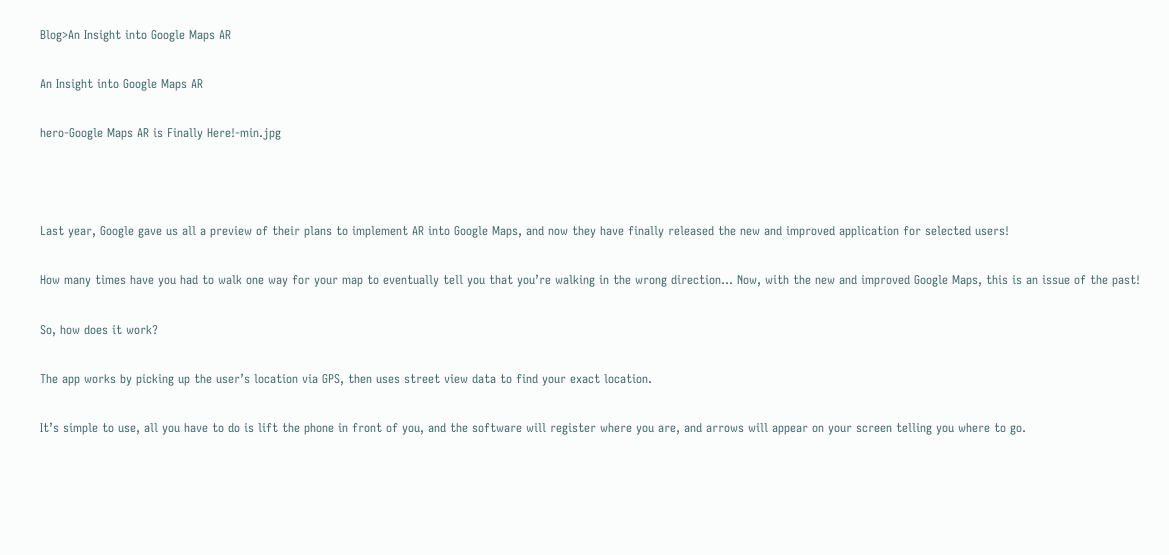Blog>An Insight into Google Maps AR

An Insight into Google Maps AR

hero-Google Maps AR is Finally Here!-min.jpg



Last year, Google gave us all a preview of their plans to implement AR into Google Maps, and now they have finally released the new and improved application for selected users!

How many times have you had to walk one way for your map to eventually tell you that you’re walking in the wrong direction… Now, with the new and improved Google Maps, this is an issue of the past!

So, how does it work?

The app works by picking up the user’s location via GPS, then uses street view data to find your exact location.

It’s simple to use, all you have to do is lift the phone in front of you, and the software will register where you are, and arrows will appear on your screen telling you where to go.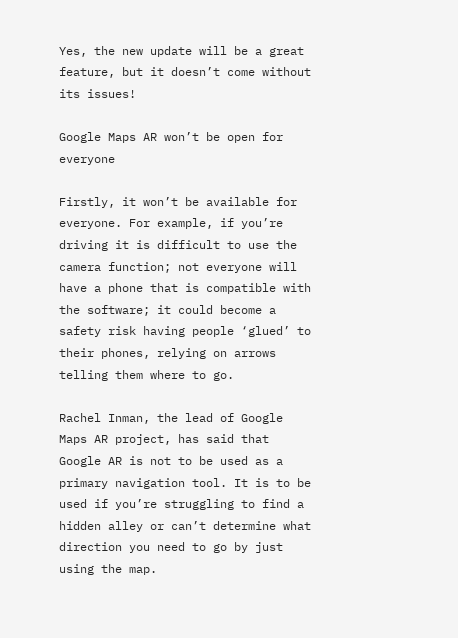Yes, the new update will be a great feature, but it doesn’t come without its issues!

Google Maps AR won’t be open for everyone

Firstly, it won’t be available for everyone. For example, if you’re driving it is difficult to use the camera function; not everyone will have a phone that is compatible with the software; it could become a safety risk having people ‘glued’ to their phones, relying on arrows telling them where to go.

Rachel Inman, the lead of Google Maps AR project, has said that Google AR is not to be used as a primary navigation tool. It is to be used if you’re struggling to find a hidden alley or can’t determine what direction you need to go by just using the map.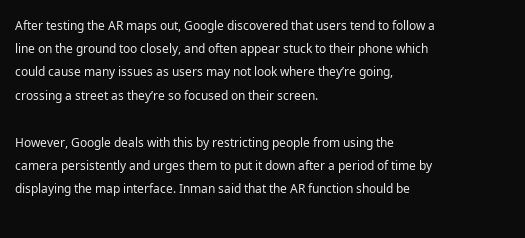After testing the AR maps out, Google discovered that users tend to follow a line on the ground too closely, and often appear stuck to their phone which could cause many issues as users may not look where they’re going, crossing a street as they’re so focused on their screen.

However, Google deals with this by restricting people from using the camera persistently and urges them to put it down after a period of time by displaying the map interface. Inman said that the AR function should be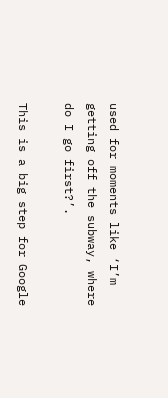used for moments like ‘I’m getting off the subway, where do I go first?’.

This is a big step for Google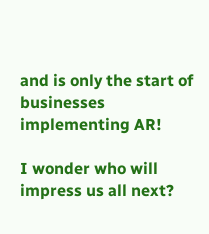and is only the start of businesses implementing AR!

I wonder who will impress us all next?